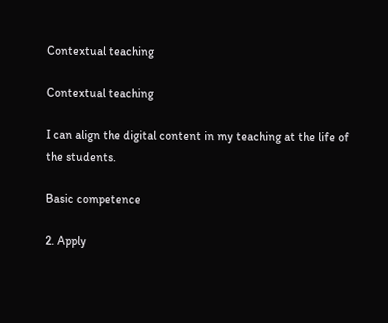Contextual teaching

Contextual teaching

I can align the digital content in my teaching at the life of the students.

Basic competence

2. Apply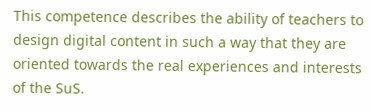This competence describes the ability of teachers to design digital content in such a way that they are oriented towards the real experiences and interests of the SuS.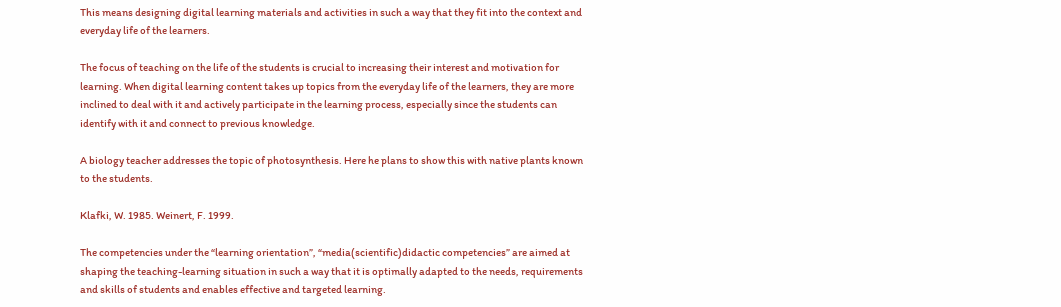This means designing digital learning materials and activities in such a way that they fit into the context and everyday life of the learners.

The focus of teaching on the life of the students is crucial to increasing their interest and motivation for learning. When digital learning content takes up topics from the everyday life of the learners, they are more inclined to deal with it and actively participate in the learning process, especially since the students can identify with it and connect to previous knowledge.

A biology teacher addresses the topic of photosynthesis. Here he plans to show this with native plants known to the students.

Klafki, W. 1985. Weinert, F. 1999.

The competencies under the “learning orientation”, “media(scientific)didactic competencies” are aimed at shaping the teaching-learning situation in such a way that it is optimally adapted to the needs, requirements and skills of students and enables effective and targeted learning.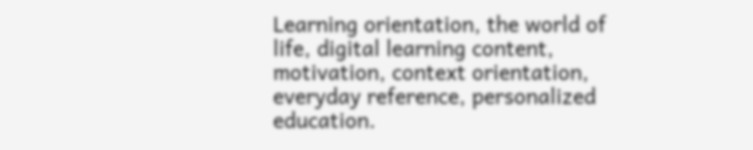Learning orientation, the world of life, digital learning content, motivation, context orientation, everyday reference, personalized education.